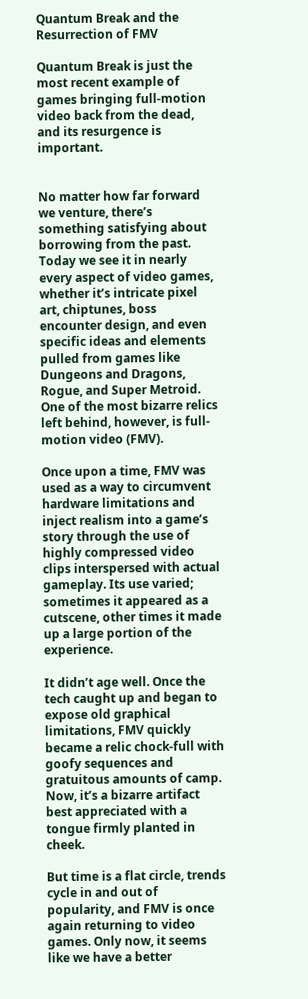Quantum Break and the Resurrection of FMV

Quantum Break is just the most recent example of games bringing full-motion video back from the dead, and its resurgence is important.


No matter how far forward we venture, there’s something satisfying about borrowing from the past. Today we see it in nearly every aspect of video games, whether it’s intricate pixel art, chiptunes, boss encounter design, and even specific ideas and elements pulled from games like Dungeons and Dragons, Rogue, and Super Metroid. One of the most bizarre relics left behind, however, is full-motion video (FMV).

Once upon a time, FMV was used as a way to circumvent hardware limitations and inject realism into a game’s story through the use of highly compressed video clips interspersed with actual gameplay. Its use varied; sometimes it appeared as a cutscene, other times it made up a large portion of the experience.

It didn’t age well. Once the tech caught up and began to expose old graphical limitations, FMV quickly became a relic chock-full with goofy sequences and gratuitous amounts of camp. Now, it’s a bizarre artifact best appreciated with a tongue firmly planted in cheek.

But time is a flat circle, trends cycle in and out of popularity, and FMV is once again returning to video games. Only now, it seems like we have a better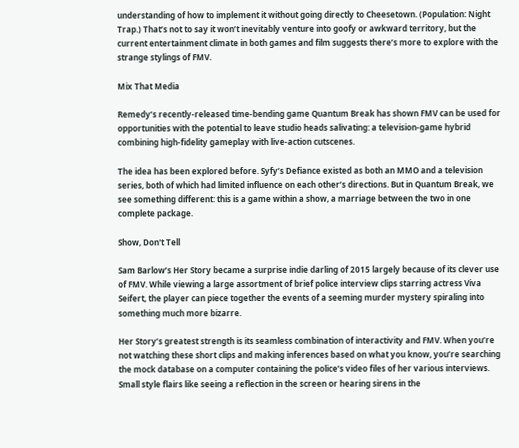understanding of how to implement it without going directly to Cheesetown. (Population: Night Trap.) That’s not to say it won’t inevitably venture into goofy or awkward territory, but the current entertainment climate in both games and film suggests there’s more to explore with the strange stylings of FMV.

Mix That Media

Remedy’s recently-released time-bending game Quantum Break has shown FMV can be used for opportunities with the potential to leave studio heads salivating: a television-game hybrid combining high-fidelity gameplay with live-action cutscenes.

The idea has been explored before. Syfy’s Defiance existed as both an MMO and a television series, both of which had limited influence on each other’s directions. But in Quantum Break, we see something different: this is a game within a show, a marriage between the two in one complete package.

Show, Don't Tell

Sam Barlow’s Her Story became a surprise indie darling of 2015 largely because of its clever use of FMV. While viewing a large assortment of brief police interview clips starring actress Viva Seifert, the player can piece together the events of a seeming murder mystery spiraling into something much more bizarre.

Her Story’s greatest strength is its seamless combination of interactivity and FMV. When you’re not watching these short clips and making inferences based on what you know, you’re searching the mock database on a computer containing the police’s video files of her various interviews. Small style flairs like seeing a reflection in the screen or hearing sirens in the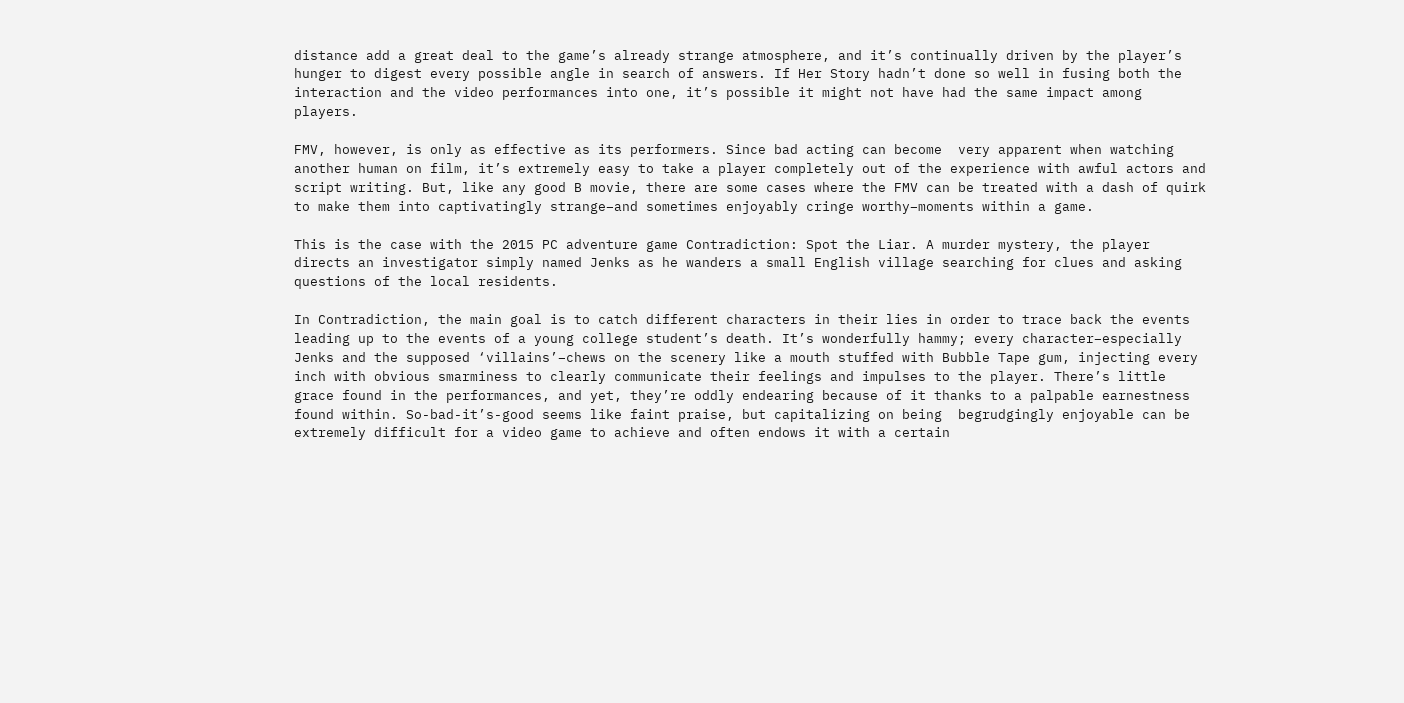distance add a great deal to the game’s already strange atmosphere, and it’s continually driven by the player’s hunger to digest every possible angle in search of answers. If Her Story hadn’t done so well in fusing both the interaction and the video performances into one, it’s possible it might not have had the same impact among players.

FMV, however, is only as effective as its performers. Since bad acting can become  very apparent when watching another human on film, it’s extremely easy to take a player completely out of the experience with awful actors and script writing. But, like any good B movie, there are some cases where the FMV can be treated with a dash of quirk to make them into captivatingly strange–and sometimes enjoyably cringe worthy–moments within a game.

This is the case with the 2015 PC adventure game Contradiction: Spot the Liar. A murder mystery, the player directs an investigator simply named Jenks as he wanders a small English village searching for clues and asking questions of the local residents.

In Contradiction, the main goal is to catch different characters in their lies in order to trace back the events leading up to the events of a young college student’s death. It’s wonderfully hammy; every character–especially Jenks and the supposed ‘villains’–chews on the scenery like a mouth stuffed with Bubble Tape gum, injecting every inch with obvious smarminess to clearly communicate their feelings and impulses to the player. There’s little grace found in the performances, and yet, they’re oddly endearing because of it thanks to a palpable earnestness found within. So-bad-it’s-good seems like faint praise, but capitalizing on being  begrudgingly enjoyable can be extremely difficult for a video game to achieve and often endows it with a certain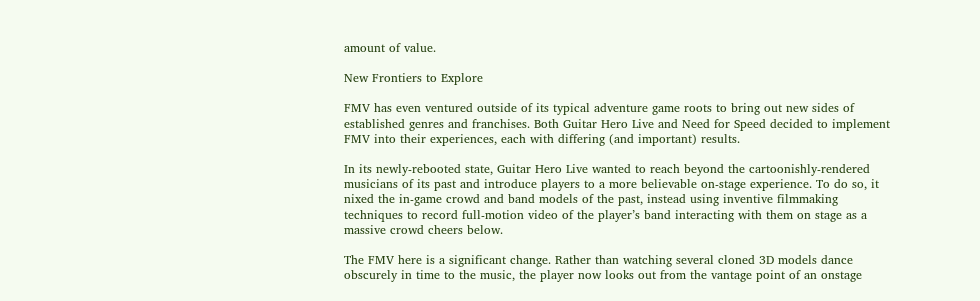amount of value.

New Frontiers to Explore

FMV has even ventured outside of its typical adventure game roots to bring out new sides of established genres and franchises. Both Guitar Hero Live and Need for Speed decided to implement FMV into their experiences, each with differing (and important) results.

In its newly-rebooted state, Guitar Hero Live wanted to reach beyond the cartoonishly-rendered musicians of its past and introduce players to a more believable on-stage experience. To do so, it nixed the in-game crowd and band models of the past, instead using inventive filmmaking techniques to record full-motion video of the player’s band interacting with them on stage as a massive crowd cheers below.

The FMV here is a significant change. Rather than watching several cloned 3D models dance obscurely in time to the music, the player now looks out from the vantage point of an onstage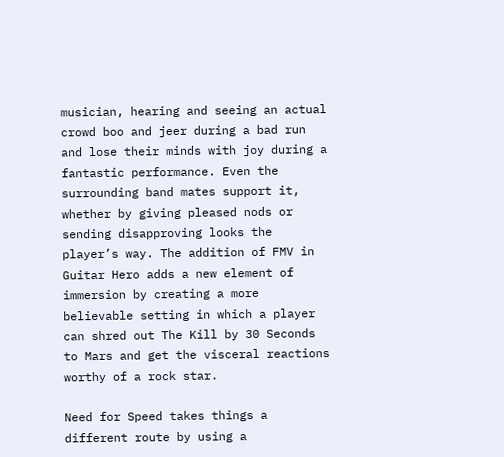musician, hearing and seeing an actual crowd boo and jeer during a bad run and lose their minds with joy during a fantastic performance. Even the surrounding band mates support it, whether by giving pleased nods or sending disapproving looks the player’s way. The addition of FMV in Guitar Hero adds a new element of immersion by creating a more believable setting in which a player can shred out The Kill by 30 Seconds to Mars and get the visceral reactions worthy of a rock star.

Need for Speed takes things a different route by using a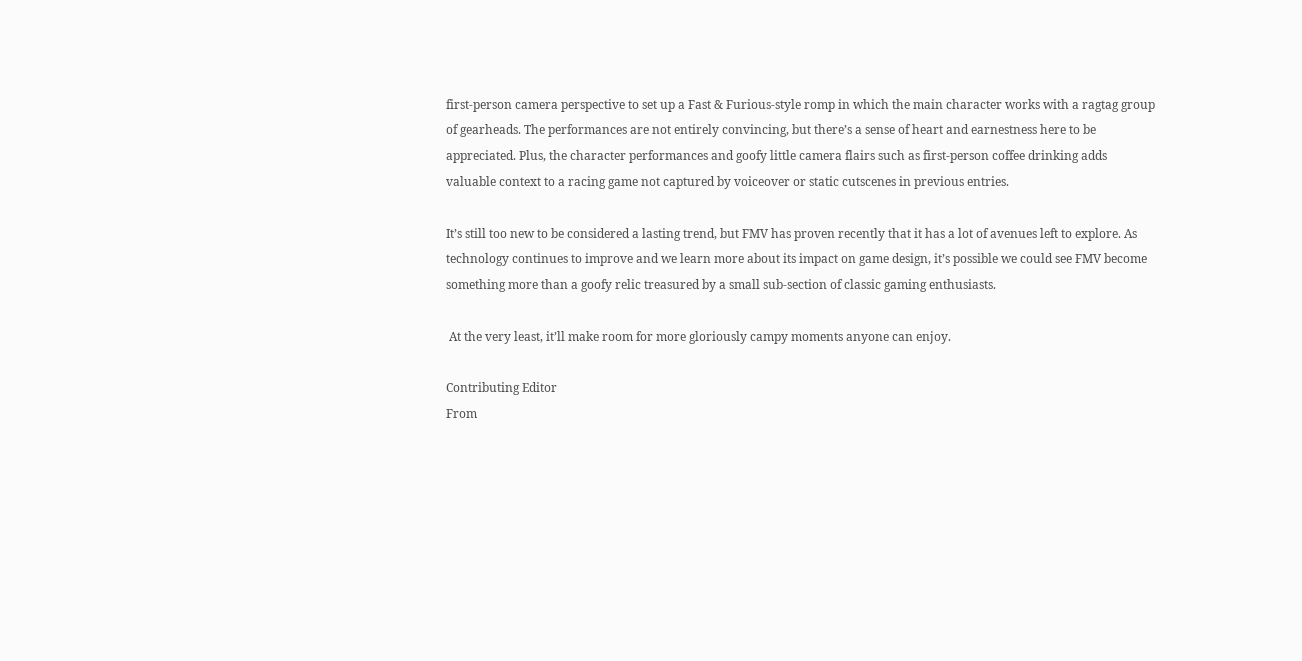first-person camera perspective to set up a Fast & Furious-style romp in which the main character works with a ragtag group of gearheads. The performances are not entirely convincing, but there’s a sense of heart and earnestness here to be appreciated. Plus, the character performances and goofy little camera flairs such as first-person coffee drinking adds valuable context to a racing game not captured by voiceover or static cutscenes in previous entries.

It’s still too new to be considered a lasting trend, but FMV has proven recently that it has a lot of avenues left to explore. As technology continues to improve and we learn more about its impact on game design, it’s possible we could see FMV become something more than a goofy relic treasured by a small sub-section of classic gaming enthusiasts.

 At the very least, it’ll make room for more gloriously campy moments anyone can enjoy.

Contributing Editor
From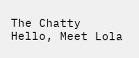The Chatty
Hello, Meet Lola